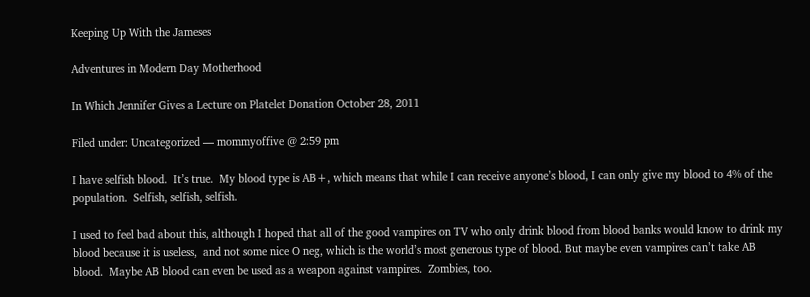Keeping Up With the Jameses

Adventures in Modern Day Motherhood

In Which Jennifer Gives a Lecture on Platelet Donation October 28, 2011

Filed under: Uncategorized — mommyoffive @ 2:59 pm

I have selfish blood.  It’s true.  My blood type is AB+, which means that while I can receive anyone’s blood, I can only give my blood to 4% of the population.  Selfish, selfish, selfish.

I used to feel bad about this, although I hoped that all of the good vampires on TV who only drink blood from blood banks would know to drink my blood because it is useless,  and not some nice O neg, which is the world’s most generous type of blood. But maybe even vampires can’t take AB blood.  Maybe AB blood can even be used as a weapon against vampires.  Zombies, too.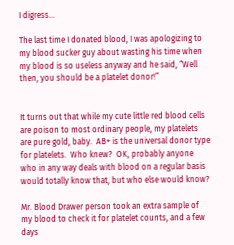I digress…

The last time I donated blood, I was apologizing to my blood sucker guy about wasting his time when my blood is so useless anyway and he said, “Well then, you should be a platelet donor!”


It turns out that while my cute little red blood cells are poison to most ordinary people, my platelets are pure gold, baby.  AB+ is the universal donor type for platelets.  Who knew?  OK, probably anyone who in any way deals with blood on a regular basis would totally know that, but who else would know?

Mr. Blood Drawer person took an extra sample of my blood to check it for platelet counts, and a few days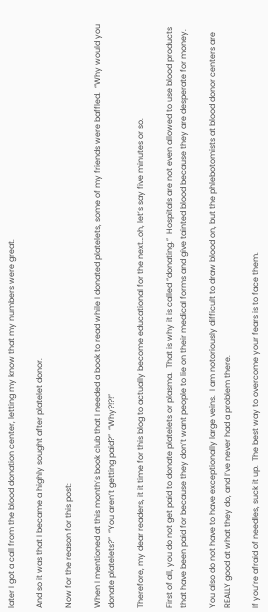later I got a call from the blood donation center, letting my know that my numbers were great.

And so it was that I became a highly sought after platelet donor.

Now for the reason for this post:

When I mentioned at this month’s book club that I needed a book to read while I donated platelets, some of my friends were baffled.  “Why would you donate platelets?”  “You aren’t getting paid?”  “Why?!?!”

Therefore, my dear readers, it it time for this blog to actually become educational for the next…oh, let’s say five minutes or so.

First of all, you do not get paid to donate platelets or plasma.  That is why it is called “donating.”  Hospitals are not even allowed to use blood products that have been paid for because they don’t want people to lie on their medical forms and give tainted blood because they are desperate for money.

You also do not have to have exceptionally large veins.  I am notoriously difficult to draw blood on, but the phlebotomists at blood donor centers are REALLY good at what they do, and I’ve never had a problem there.

If you’re afraid of needles, suck it up.  The best way to overcome your fears is to face them.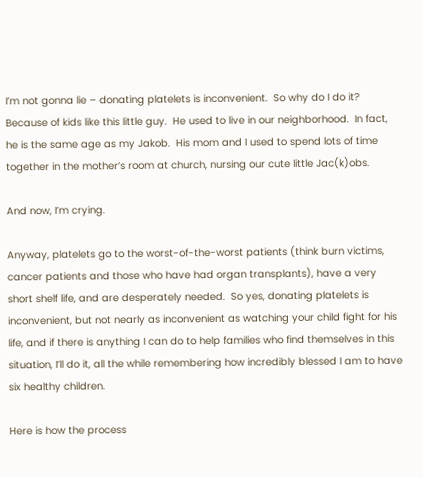I’m not gonna lie – donating platelets is inconvenient.  So why do I do it?  Because of kids like this little guy.  He used to live in our neighborhood.  In fact, he is the same age as my Jakob.  His mom and I used to spend lots of time together in the mother’s room at church, nursing our cute little Jac(k)obs.

And now, I’m crying.

Anyway, platelets go to the worst-of-the-worst patients (think burn victims, cancer patients and those who have had organ transplants), have a very short shelf life, and are desperately needed.  So yes, donating platelets is inconvenient, but not nearly as inconvenient as watching your child fight for his life, and if there is anything I can do to help families who find themselves in this situation, I’ll do it, all the while remembering how incredibly blessed I am to have six healthy children.

Here is how the process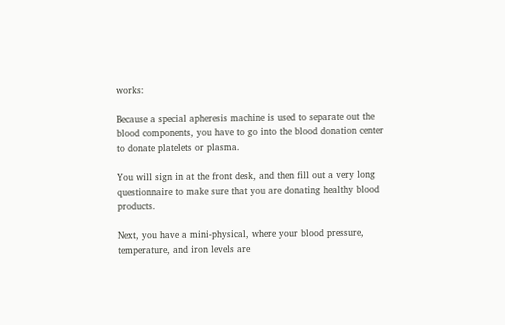works:

Because a special apheresis machine is used to separate out the blood components, you have to go into the blood donation center to donate platelets or plasma.

You will sign in at the front desk, and then fill out a very long questionnaire to make sure that you are donating healthy blood products.

Next, you have a mini-physical, where your blood pressure, temperature, and iron levels are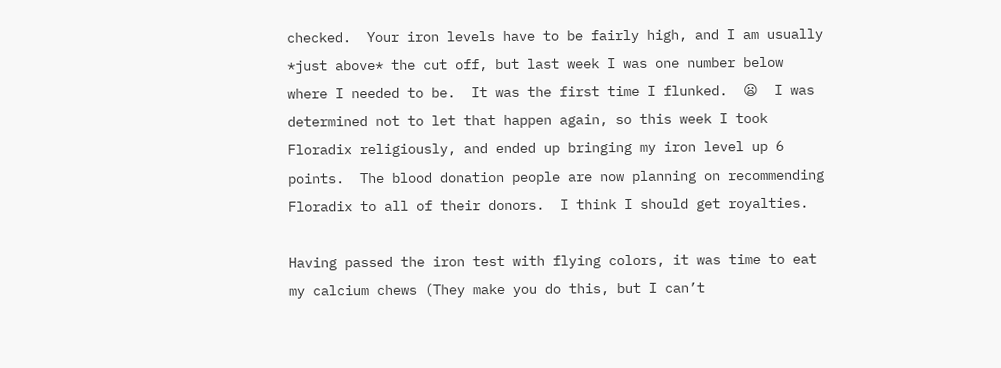checked.  Your iron levels have to be fairly high, and I am usually *just above* the cut off, but last week I was one number below where I needed to be.  It was the first time I flunked.  😦  I was determined not to let that happen again, so this week I took Floradix religiously, and ended up bringing my iron level up 6 points.  The blood donation people are now planning on recommending Floradix to all of their donors.  I think I should get royalties.

Having passed the iron test with flying colors, it was time to eat my calcium chews (They make you do this, but I can’t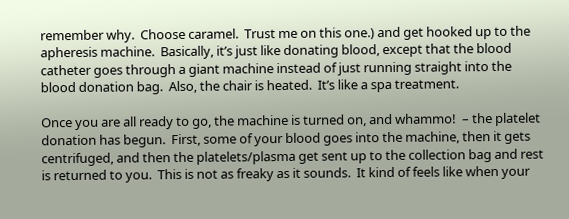remember why.  Choose caramel.  Trust me on this one.) and get hooked up to the apheresis machine.  Basically, it’s just like donating blood, except that the blood catheter goes through a giant machine instead of just running straight into the blood donation bag.  Also, the chair is heated.  It’s like a spa treatment.

Once you are all ready to go, the machine is turned on, and whammo!  – the platelet donation has begun.  First, some of your blood goes into the machine, then it gets centrifuged, and then the platelets/plasma get sent up to the collection bag and rest is returned to you.  This is not as freaky as it sounds.  It kind of feels like when your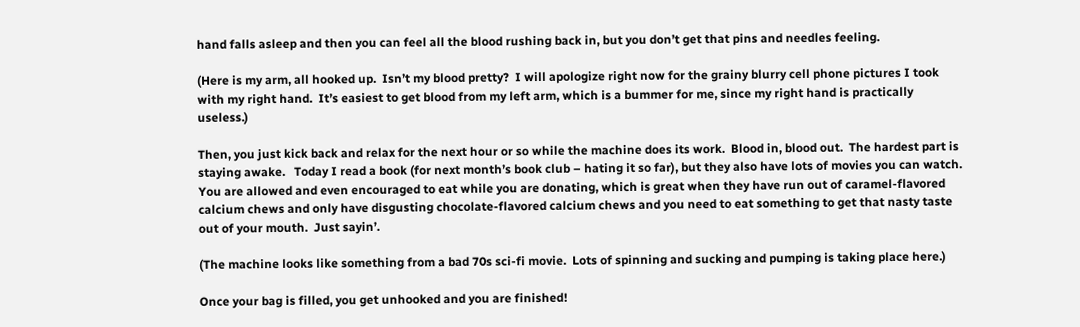hand falls asleep and then you can feel all the blood rushing back in, but you don’t get that pins and needles feeling.

(Here is my arm, all hooked up.  Isn’t my blood pretty?  I will apologize right now for the grainy blurry cell phone pictures I took with my right hand.  It’s easiest to get blood from my left arm, which is a bummer for me, since my right hand is practically useless.)

Then, you just kick back and relax for the next hour or so while the machine does its work.  Blood in, blood out.  The hardest part is staying awake.   Today I read a book (for next month’s book club – hating it so far), but they also have lots of movies you can watch.  You are allowed and even encouraged to eat while you are donating, which is great when they have run out of caramel-flavored calcium chews and only have disgusting chocolate-flavored calcium chews and you need to eat something to get that nasty taste out of your mouth.  Just sayin’.

(The machine looks like something from a bad 70s sci-fi movie.  Lots of spinning and sucking and pumping is taking place here.)

Once your bag is filled, you get unhooked and you are finished!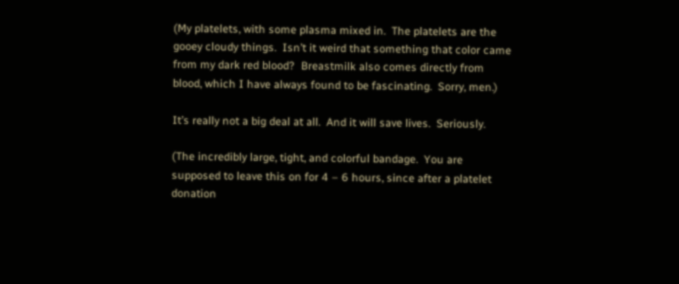(My platelets, with some plasma mixed in.  The platelets are the gooey cloudy things.  Isn’t it weird that something that color came from my dark red blood?  Breastmilk also comes directly from blood, which I have always found to be fascinating.  Sorry, men.)

It’s really not a big deal at all.  And it will save lives.  Seriously.

(The incredibly large, tight, and colorful bandage.  You are supposed to leave this on for 4 – 6 hours, since after a platelet donation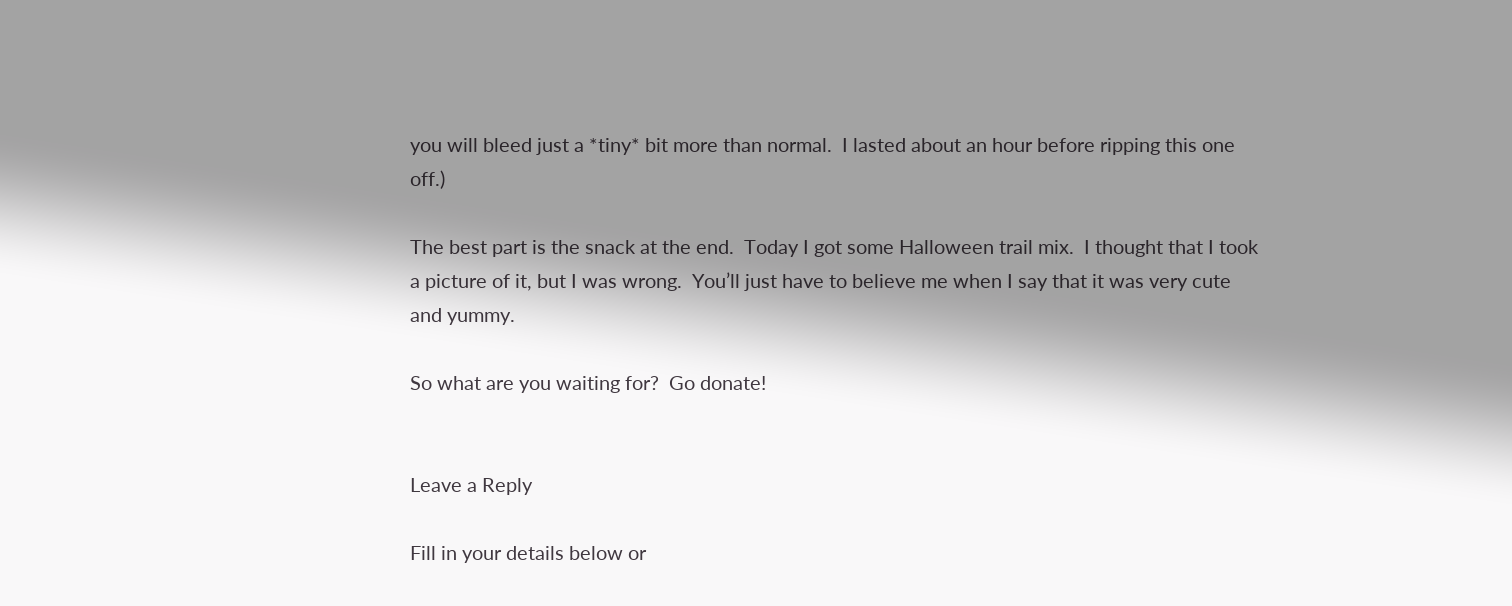you will bleed just a *tiny* bit more than normal.  I lasted about an hour before ripping this one off.)

The best part is the snack at the end.  Today I got some Halloween trail mix.  I thought that I took a picture of it, but I was wrong.  You’ll just have to believe me when I say that it was very cute and yummy.

So what are you waiting for?  Go donate!


Leave a Reply

Fill in your details below or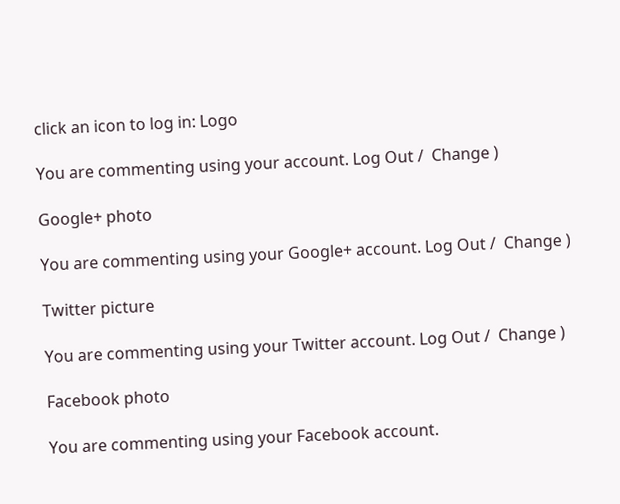click an icon to log in: Logo

You are commenting using your account. Log Out /  Change )

Google+ photo

You are commenting using your Google+ account. Log Out /  Change )

Twitter picture

You are commenting using your Twitter account. Log Out /  Change )

Facebook photo

You are commenting using your Facebook account.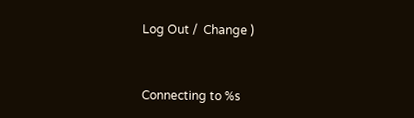Log Out /  Change )


Connecting to %s